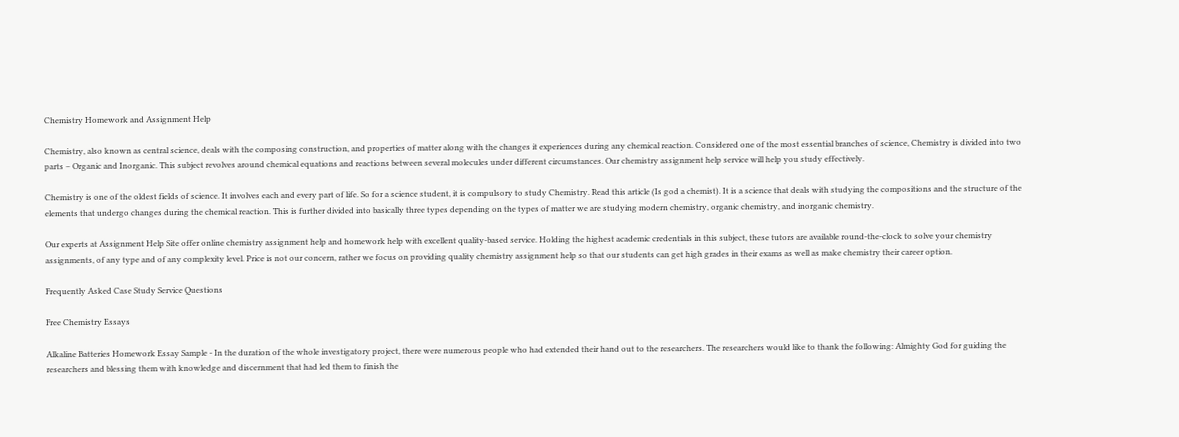Chemistry Homework and Assignment Help

Chemistry, also known as central science, deals with the composing construction, and properties of matter along with the changes it experiences during any chemical reaction. Considered one of the most essential branches of science, Chemistry is divided into two parts – Organic and Inorganic. This subject revolves around chemical equations and reactions between several molecules under different circumstances. Our chemistry assignment help service will help you study effectively.

Chemistry is one of the oldest fields of science. It involves each and every part of life. So for a science student, it is compulsory to study Chemistry. Read this article (Is god a chemist). It is a science that deals with studying the compositions and the structure of the elements that undergo changes during the chemical reaction. This is further divided into basically three types depending on the types of matter we are studying modern chemistry, organic chemistry, and inorganic chemistry.

Our experts at Assignment Help Site offer online chemistry assignment help and homework help with excellent quality-based service. Holding the highest academic credentials in this subject, these tutors are available round-the-clock to solve your chemistry assignments, of any type and of any complexity level. Price is not our concern, rather we focus on providing quality chemistry assignment help so that our students can get high grades in their exams as well as make chemistry their career option.

Frequently Asked Case Study Service Questions

Free Chemistry Essays

Alkaline Batteries Homework Essay Sample - In the duration of the whole investigatory project, there were numerous people who had extended their hand out to the researchers. The researchers would like to thank the following: Almighty God for guiding the researchers and blessing them with knowledge and discernment that had led them to finish the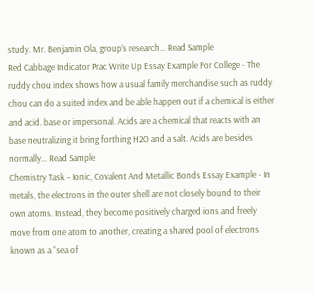study. Mr. Benjamin Ola, group’s research… Read Sample
Red Cabbage Indicator Prac Write Up Essay Example For College - The ruddy chou index shows how a usual family merchandise such as ruddy chou can do a suited index and be able happen out if a chemical is either and acid. base or impersonal. Acids are a chemical that reacts with an base neutralizing it bring forthing H2O and a salt. Acids are besides normally… Read Sample
Chemistry Task – Ionic, Covalent And Metallic Bonds Essay Example - In metals, the electrons in the outer shell are not closely bound to their own atoms. Instead, they become positively charged ions and freely move from one atom to another, creating a shared pool of electrons known as a “sea of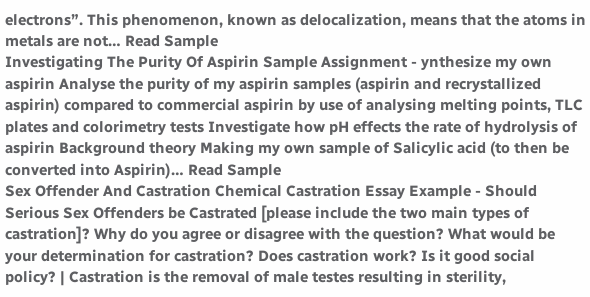electrons”. This phenomenon, known as delocalization, means that the atoms in metals are not… Read Sample
Investigating The Purity Of Aspirin Sample Assignment - ynthesize my own aspirin Analyse the purity of my aspirin samples (aspirin and recrystallized aspirin) compared to commercial aspirin by use of analysing melting points, TLC plates and colorimetry tests Investigate how pH effects the rate of hydrolysis of aspirin Background theory Making my own sample of Salicylic acid (to then be converted into Aspirin)… Read Sample
Sex Offender And Castration Chemical Castration Essay Example - Should Serious Sex Offenders be Castrated [please include the two main types of castration]? Why do you agree or disagree with the question? What would be your determination for castration? Does castration work? Is it good social policy? | Castration is the removal of male testes resulting in sterility,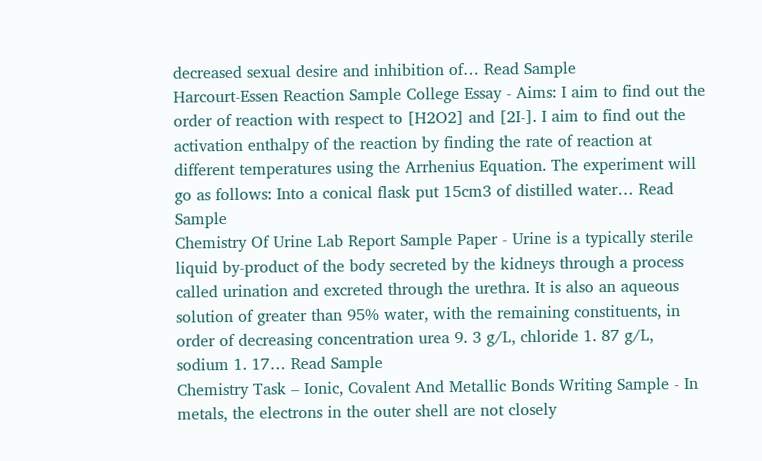decreased sexual desire and inhibition of… Read Sample
Harcourt-Essen Reaction Sample College Essay - Aims: I aim to find out the order of reaction with respect to [H2O2] and [2I-]. I aim to find out the activation enthalpy of the reaction by finding the rate of reaction at different temperatures using the Arrhenius Equation. The experiment will go as follows: Into a conical flask put 15cm3 of distilled water… Read Sample
Chemistry Of Urine Lab Report Sample Paper - Urine is a typically sterile liquid by-product of the body secreted by the kidneys through a process called urination and excreted through the urethra. It is also an aqueous solution of greater than 95% water, with the remaining constituents, in order of decreasing concentration urea 9. 3 g/L, chloride 1. 87 g/L, sodium 1. 17… Read Sample
Chemistry Task – Ionic, Covalent And Metallic Bonds Writing Sample - In metals, the electrons in the outer shell are not closely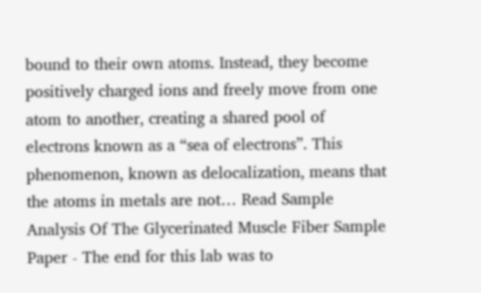bound to their own atoms. Instead, they become positively charged ions and freely move from one atom to another, creating a shared pool of electrons known as a “sea of electrons”. This phenomenon, known as delocalization, means that the atoms in metals are not… Read Sample
Analysis Of The Glycerinated Muscle Fiber Sample Paper - The end for this lab was to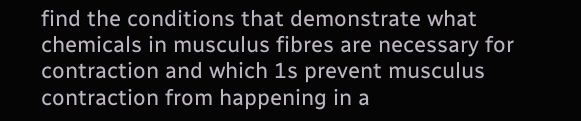find the conditions that demonstrate what chemicals in musculus fibres are necessary for contraction and which 1s prevent musculus contraction from happening in a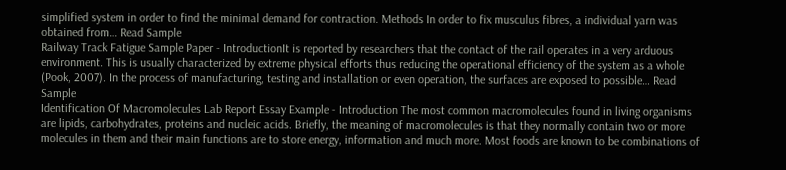simplified system in order to find the minimal demand for contraction. Methods In order to fix musculus fibres, a individual yarn was obtained from… Read Sample
Railway Track Fatigue Sample Paper - IntroductionIt is reported by researchers that the contact of the rail operates in a very arduous environment. This is usually characterized by extreme physical efforts thus reducing the operational efficiency of the system as a whole (Pook, 2007). In the process of manufacturing, testing and installation or even operation, the surfaces are exposed to possible… Read Sample
Identification Of Macromolecules Lab Report Essay Example - Introduction The most common macromolecules found in living organisms are lipids, carbohydrates, proteins and nucleic acids. Briefly, the meaning of macromolecules is that they normally contain two or more molecules in them and their main functions are to store energy, information and much more. Most foods are known to be combinations of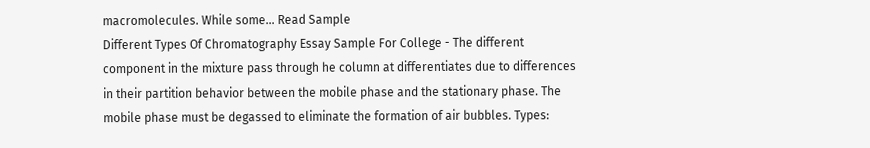macromolecules. While some… Read Sample
Different Types Of Chromatography Essay Sample For College - The different component in the mixture pass through he column at differentiates due to differences in their partition behavior between the mobile phase and the stationary phase. The mobile phase must be degassed to eliminate the formation of air bubbles. Types: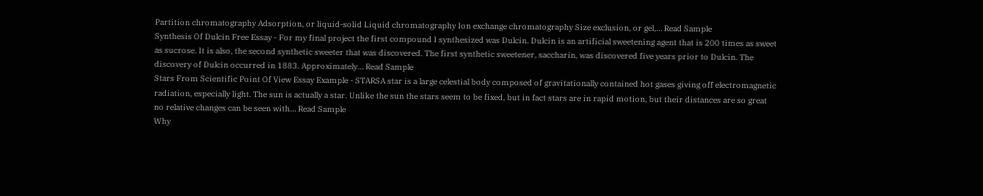Partition chromatography Adsorption, or liquid-solid Liquid chromatography Ion exchange chromatography Size exclusion, or gel,… Read Sample
Synthesis Of Dulcin Free Essay - For my final project the first compound I synthesized was Dulcin. Dulcin is an artificial sweetening agent that is 200 times as sweet as sucrose. It is also, the second synthetic sweeter that was discovered. The first synthetic sweetener, saccharin, was discovered five years prior to Dulcin. The discovery of Dulcin occurred in 1883. Approximately… Read Sample
Stars From Scientific Point Of View Essay Example - STARSA star is a large celestial body composed of gravitationally contained hot gases giving off electromagnetic radiation, especially light. The sun is actually a star. Unlike the sun the stars seem to be fixed, but in fact stars are in rapid motion, but their distances are so great no relative changes can be seen with… Read Sample
Why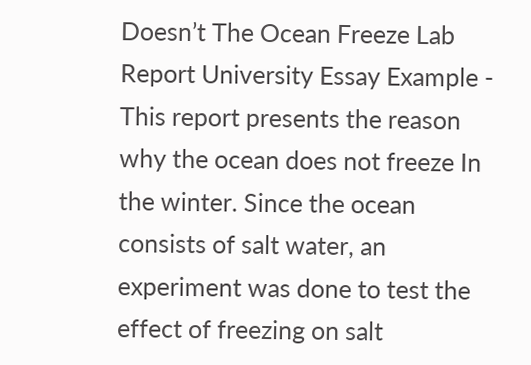Doesn’t The Ocean Freeze Lab Report University Essay Example - This report presents the reason why the ocean does not freeze In the winter. Since the ocean consists of salt water, an experiment was done to test the effect of freezing on salt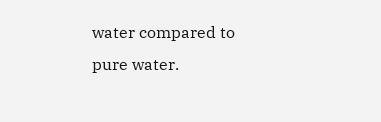water compared to pure water.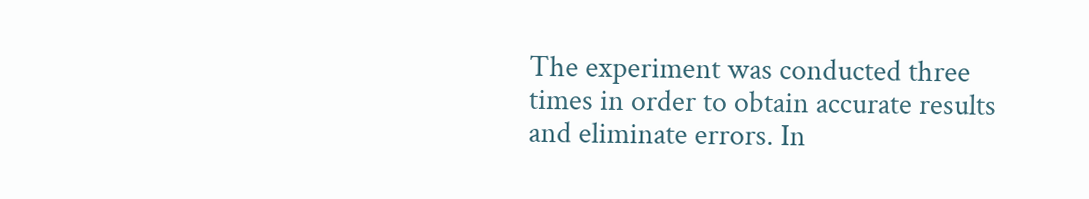The experiment was conducted three times in order to obtain accurate results and eliminate errors. In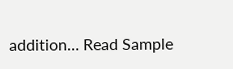addition… Read Sample